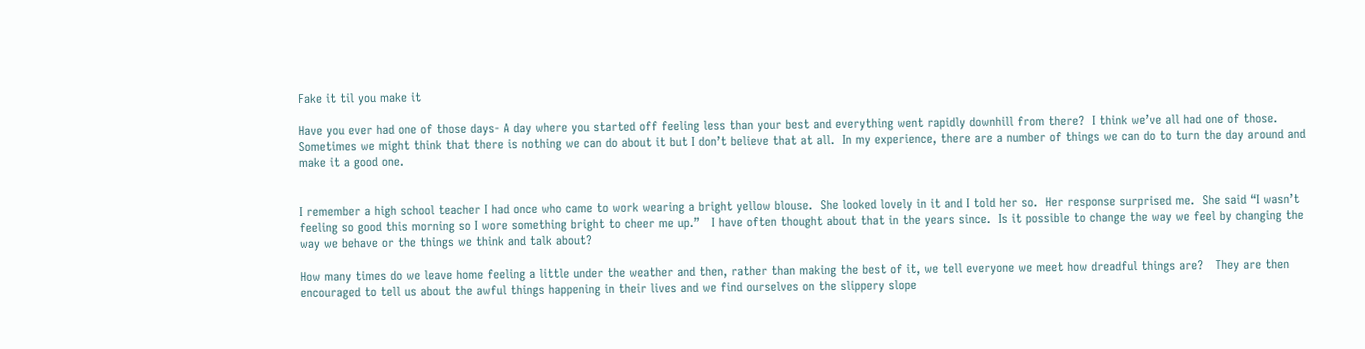Fake it til you make it

Have you ever had one of those days- A day where you started off feeling less than your best and everything went rapidly downhill from there?  I think we’ve all had one of those.  Sometimes we might think that there is nothing we can do about it but I don’t believe that at all.  In my experience, there are a number of things we can do to turn the day around and make it a good one.


I remember a high school teacher I had once who came to work wearing a bright yellow blouse.  She looked lovely in it and I told her so.  Her response surprised me.  She said “I wasn’t feeling so good this morning so I wore something bright to cheer me up.”   I have often thought about that in the years since.  Is it possible to change the way we feel by changing the way we behave or the things we think and talk about?

How many times do we leave home feeling a little under the weather and then, rather than making the best of it, we tell everyone we meet how dreadful things are?   They are then encouraged to tell us about the awful things happening in their lives and we find ourselves on the slippery slope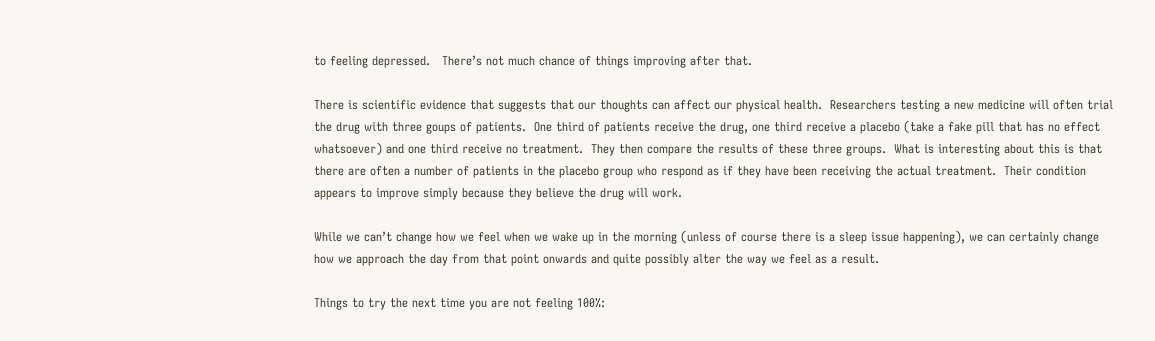to feeling depressed.   There’s not much chance of things improving after that.

There is scientific evidence that suggests that our thoughts can affect our physical health.  Researchers testing a new medicine will often trial the drug with three goups of patients.  One third of patients receive the drug, one third receive a placebo (take a fake pill that has no effect whatsoever) and one third receive no treatment.  They then compare the results of these three groups.  What is interesting about this is that there are often a number of patients in the placebo group who respond as if they have been receiving the actual treatment.  Their condition appears to improve simply because they believe the drug will work.

While we can’t change how we feel when we wake up in the morning (unless of course there is a sleep issue happening), we can certainly change how we approach the day from that point onwards and quite possibly alter the way we feel as a result.

Things to try the next time you are not feeling 100%: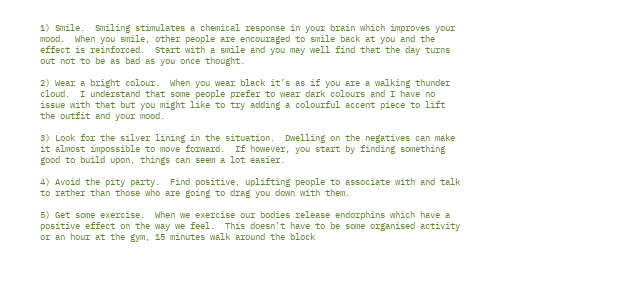1) Smile.  Smiling stimulates a chemical response in your brain which improves your mood.  When you smile, other people are encouraged to smile back at you and the effect is reinforced.  Start with a smile and you may well find that the day turns out not to be as bad as you once thought.

2) Wear a bright colour.  When you wear black it’s as if you are a walking thunder cloud.  I understand that some people prefer to wear dark colours and I have no issue with that but you might like to try adding a colourful accent piece to lift the outfit and your mood.

3) Look for the silver lining in the situation.  Dwelling on the negatives can make it almost impossible to move forward.  If however, you start by finding something good to build upon, things can seem a lot easier.

4) Avoid the pity party.  Find positive, uplifting people to associate with and talk to rather than those who are going to drag you down with them.

5) Get some exercise.  When we exercise our bodies release endorphins which have a positive effect on the way we feel.  This doesn’t have to be some organised activity or an hour at the gym, 15 minutes walk around the block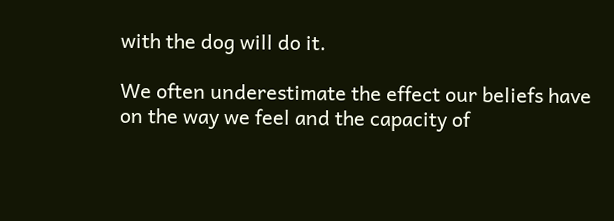with the dog will do it.

We often underestimate the effect our beliefs have on the way we feel and the capacity of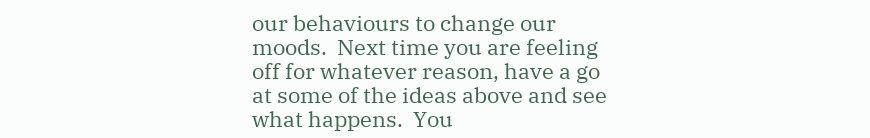our behaviours to change our moods.  Next time you are feeling off for whatever reason, have a go at some of the ideas above and see what happens.  You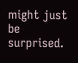might just be surprised.